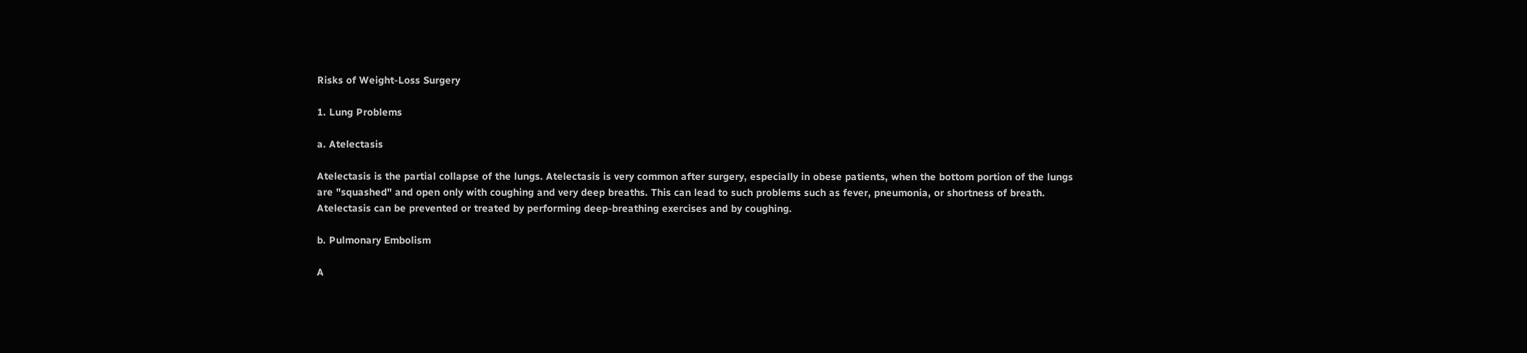Risks of Weight-Loss Surgery

1. Lung Problems

a. Atelectasis

Atelectasis is the partial collapse of the lungs. Atelectasis is very common after surgery, especially in obese patients, when the bottom portion of the lungs are "squashed" and open only with coughing and very deep breaths. This can lead to such problems such as fever, pneumonia, or shortness of breath. Atelectasis can be prevented or treated by performing deep-breathing exercises and by coughing.

b. Pulmonary Embolism

A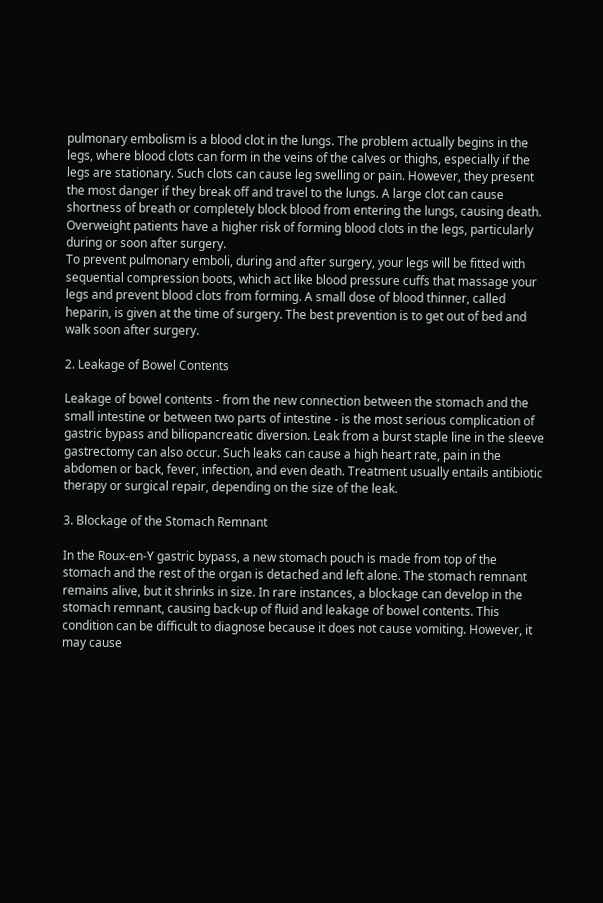pulmonary embolism is a blood clot in the lungs. The problem actually begins in the legs, where blood clots can form in the veins of the calves or thighs, especially if the legs are stationary. Such clots can cause leg swelling or pain. However, they present the most danger if they break off and travel to the lungs. A large clot can cause shortness of breath or completely block blood from entering the lungs, causing death. Overweight patients have a higher risk of forming blood clots in the legs, particularly during or soon after surgery.
To prevent pulmonary emboli, during and after surgery, your legs will be fitted with sequential compression boots, which act like blood pressure cuffs that massage your legs and prevent blood clots from forming. A small dose of blood thinner, called heparin, is given at the time of surgery. The best prevention is to get out of bed and walk soon after surgery.

2. Leakage of Bowel Contents

Leakage of bowel contents - from the new connection between the stomach and the small intestine or between two parts of intestine - is the most serious complication of gastric bypass and biliopancreatic diversion. Leak from a burst staple line in the sleeve gastrectomy can also occur. Such leaks can cause a high heart rate, pain in the abdomen or back, fever, infection, and even death. Treatment usually entails antibiotic therapy or surgical repair, depending on the size of the leak.

3. Blockage of the Stomach Remnant

In the Roux-en-Y gastric bypass, a new stomach pouch is made from top of the stomach and the rest of the organ is detached and left alone. The stomach remnant remains alive, but it shrinks in size. In rare instances, a blockage can develop in the stomach remnant, causing back-up of fluid and leakage of bowel contents. This condition can be difficult to diagnose because it does not cause vomiting. However, it may cause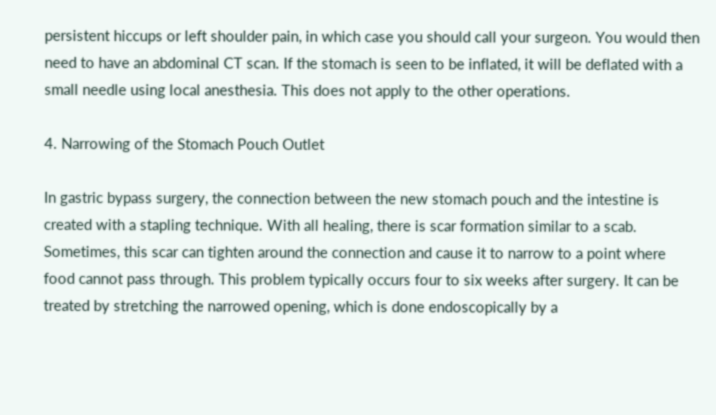persistent hiccups or left shoulder pain, in which case you should call your surgeon. You would then need to have an abdominal CT scan. If the stomach is seen to be inflated, it will be deflated with a small needle using local anesthesia. This does not apply to the other operations.

4. Narrowing of the Stomach Pouch Outlet

In gastric bypass surgery, the connection between the new stomach pouch and the intestine is created with a stapling technique. With all healing, there is scar formation similar to a scab. Sometimes, this scar can tighten around the connection and cause it to narrow to a point where food cannot pass through. This problem typically occurs four to six weeks after surgery. It can be treated by stretching the narrowed opening, which is done endoscopically by a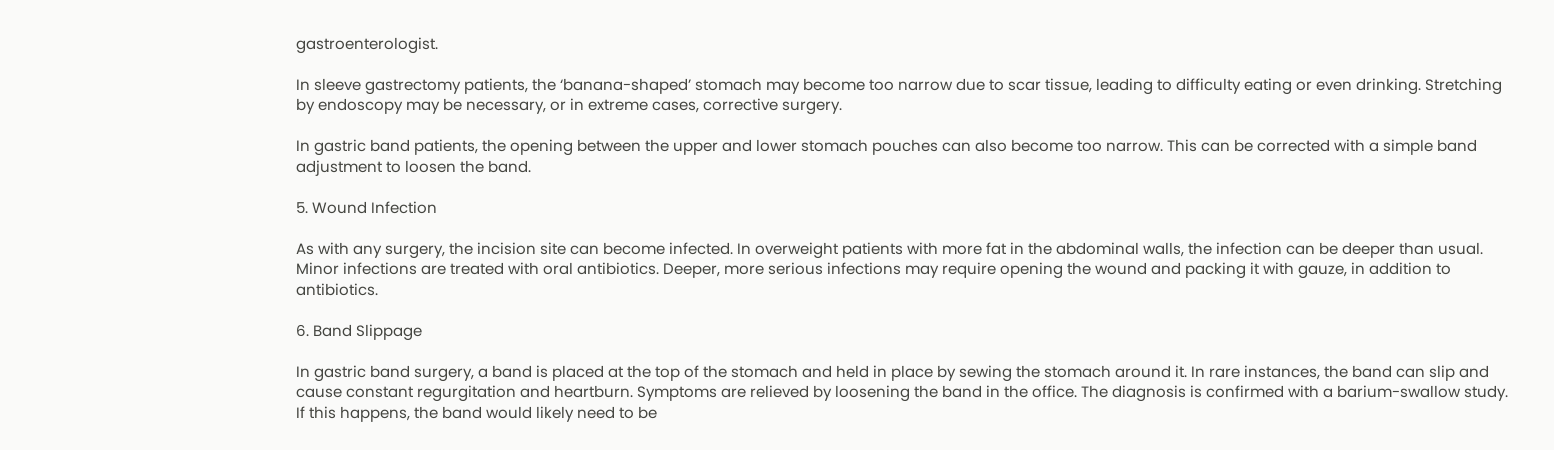gastroenterologist.

In sleeve gastrectomy patients, the ‘banana-shaped’ stomach may become too narrow due to scar tissue, leading to difficulty eating or even drinking. Stretching by endoscopy may be necessary, or in extreme cases, corrective surgery.

In gastric band patients, the opening between the upper and lower stomach pouches can also become too narrow. This can be corrected with a simple band adjustment to loosen the band.

5. Wound Infection

As with any surgery, the incision site can become infected. In overweight patients with more fat in the abdominal walls, the infection can be deeper than usual. Minor infections are treated with oral antibiotics. Deeper, more serious infections may require opening the wound and packing it with gauze, in addition to antibiotics.

6. Band Slippage

In gastric band surgery, a band is placed at the top of the stomach and held in place by sewing the stomach around it. In rare instances, the band can slip and cause constant regurgitation and heartburn. Symptoms are relieved by loosening the band in the office. The diagnosis is confirmed with a barium-swallow study. If this happens, the band would likely need to be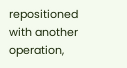repositioned with another operation,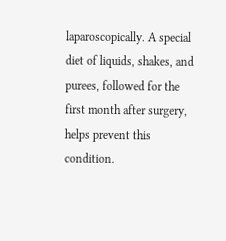laparoscopically. A special diet of liquids, shakes, and purees, followed for the first month after surgery, helps prevent this condition.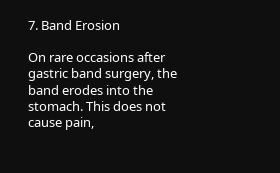7. Band Erosion

On rare occasions after gastric band surgery, the band erodes into the stomach. This does not cause pain,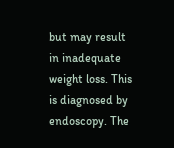but may result in inadequate weight loss. This is diagnosed by endoscopy. The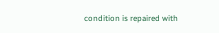condition is repaired with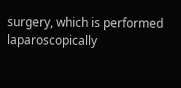surgery, which is performed laparoscopically